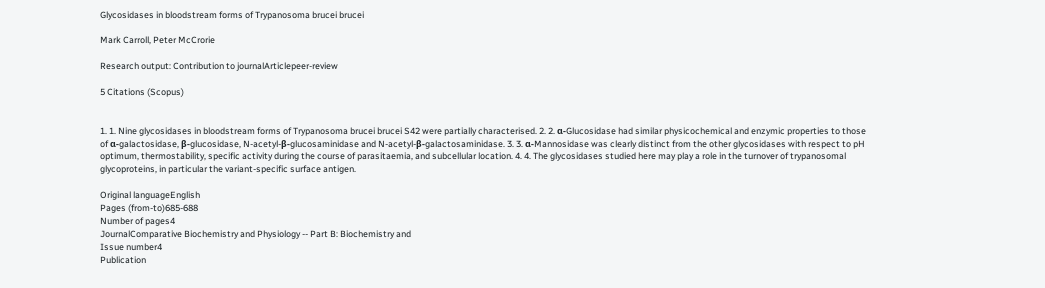Glycosidases in bloodstream forms of Trypanosoma brucei brucei

Mark Carroll, Peter McCrorie

Research output: Contribution to journalArticlepeer-review

5 Citations (Scopus)


1. 1. Nine glycosidases in bloodstream forms of Trypanosoma brucei brucei S42 were partially characterised. 2. 2. α-Glucosidase had similar physicochemical and enzymic properties to those of α-galactosidase, β-glucosidase, N-acetyl-β-glucosaminidase and N-acetyl-β-galactosaminidase. 3. 3. α-Mannosidase was clearly distinct from the other glycosidases with respect to pH optimum, thermostability, specific activity during the course of parasitaemia, and subcellular location. 4. 4. The glycosidases studied here may play a role in the turnover of trypanosomal glycoproteins, in particular the variant-specific surface antigen.

Original languageEnglish
Pages (from-to)685-688
Number of pages4
JournalComparative Biochemistry and Physiology -- Part B: Biochemistry and
Issue number4
Publication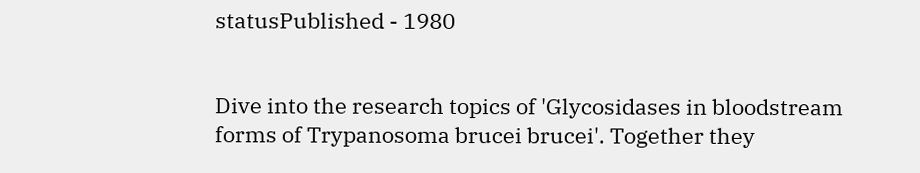statusPublished - 1980


Dive into the research topics of 'Glycosidases in bloodstream forms of Trypanosoma brucei brucei'. Together they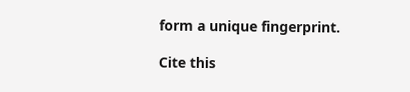form a unique fingerprint.

Cite this